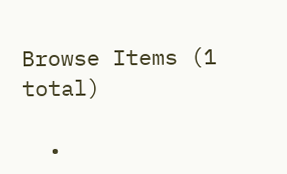Browse Items (1 total)

  •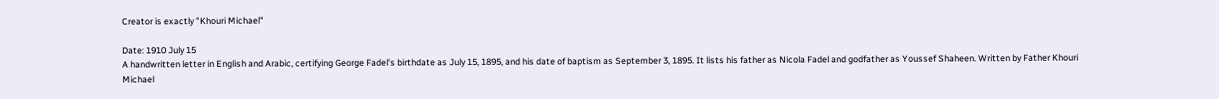Creator is exactly "Khouri Michael"

Date: 1910 July 15
A handwritten letter in English and Arabic, certifying George Fadel's birthdate as July 15, 1895, and his date of baptism as September 3, 1895. It lists his father as Nicola Fadel and godfather as Youssef Shaheen. Written by Father Khouri Michael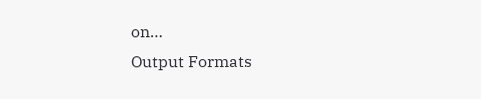on…
Output Formats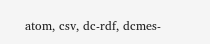atom, csv, dc-rdf, dcmes-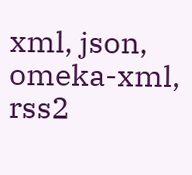xml, json, omeka-xml, rss2